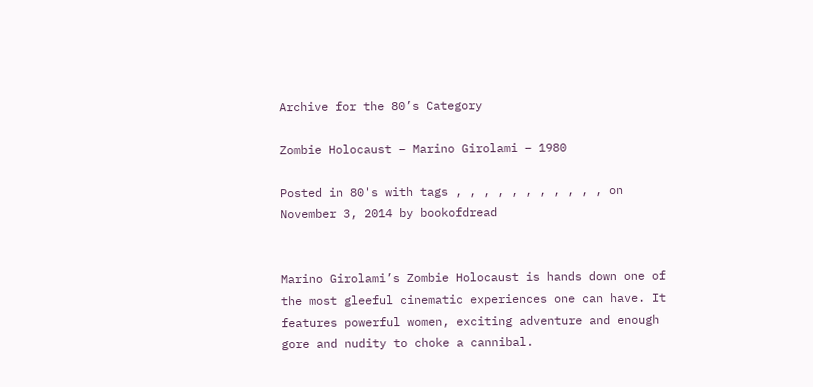Archive for the 80’s Category

Zombie Holocaust – Marino Girolami – 1980

Posted in 80's with tags , , , , , , , , , , , on November 3, 2014 by bookofdread


Marino Girolami’s Zombie Holocaust is hands down one of the most gleeful cinematic experiences one can have. It features powerful women, exciting adventure and enough gore and nudity to choke a cannibal.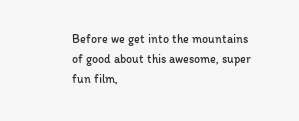Before we get into the mountains of good about this awesome, super fun film,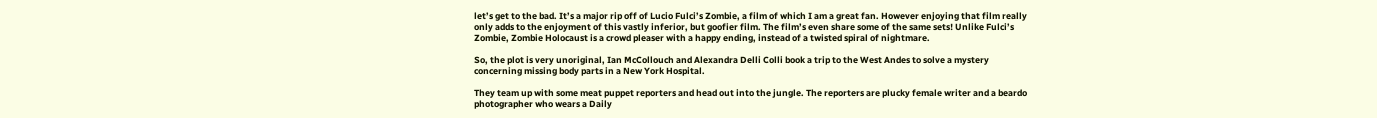let’s get to the bad. It’s a major rip off of Lucio Fulci’s Zombie, a film of which I am a great fan. However enjoying that film really only adds to the enjoyment of this vastly inferior, but goofier film. The film’s even share some of the same sets! Unlike Fulci’s Zombie, Zombie Holocaust is a crowd pleaser with a happy ending, instead of a twisted spiral of nightmare.

So, the plot is very unoriginal, Ian McCollouch and Alexandra Delli Colli book a trip to the West Andes to solve a mystery concerning missing body parts in a New York Hospital.

They team up with some meat puppet reporters and head out into the jungle. The reporters are plucky female writer and a beardo photographer who wears a Daily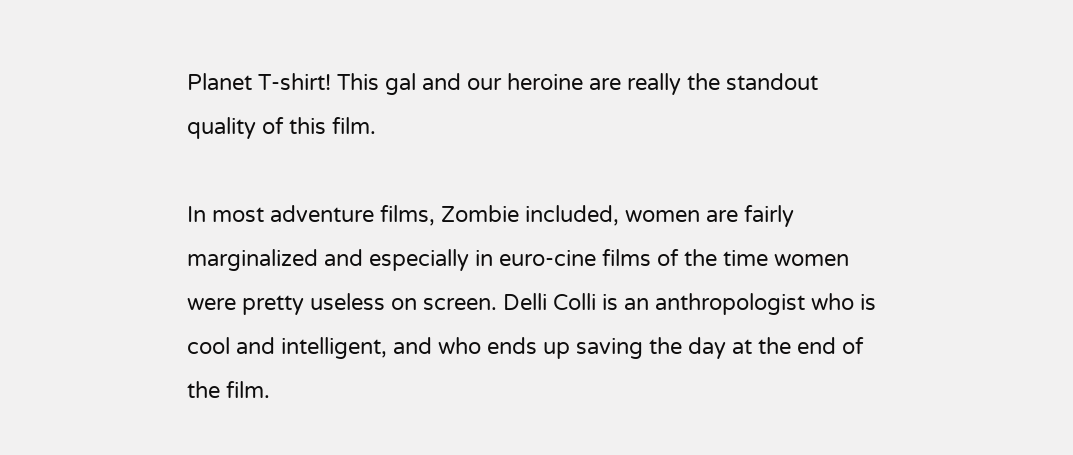Planet T-shirt! This gal and our heroine are really the standout quality of this film.

In most adventure films, Zombie included, women are fairly marginalized and especially in euro-cine films of the time women were pretty useless on screen. Delli Colli is an anthropologist who is cool and intelligent, and who ends up saving the day at the end of the film.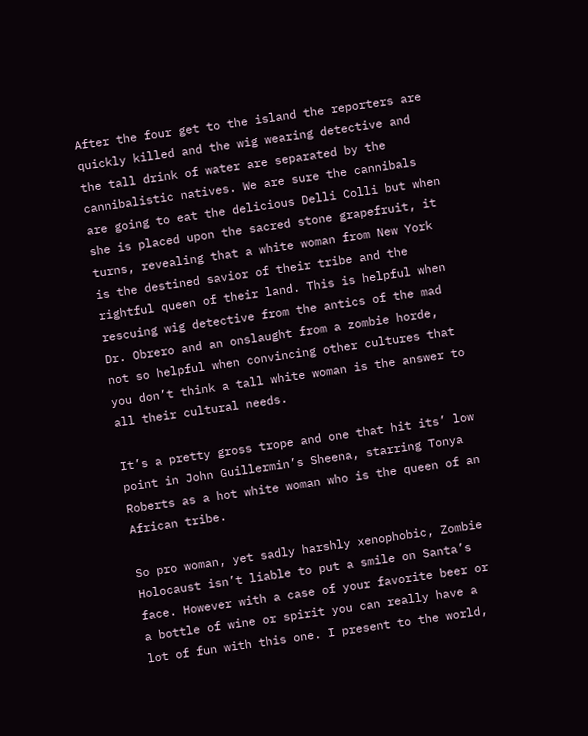After the four get to the island the reporters are quickly killed and the wig wearing detective and the tall drink of water are separated by the cannibalistic natives. We are sure the cannibals are going to eat the delicious Delli Colli but when she is placed upon the sacred stone grapefruit, it turns, revealing that a white woman from New York is the destined savior of their tribe and the rightful queen of their land. This is helpful when rescuing wig detective from the antics of the mad Dr. Obrero and an onslaught from a zombie horde, not so helpful when convincing other cultures that you don’t think a tall white woman is the answer to all their cultural needs.

It’s a pretty gross trope and one that hit its’ low point in John Guillermin’s Sheena, starring Tonya Roberts as a hot white woman who is the queen of an African tribe.

So pro woman, yet sadly harshly xenophobic, Zombie Holocaust isn’t liable to put a smile on Santa’s face. However with a case of your favorite beer or a bottle of wine or spirit you can really have a lot of fun with this one. I present to the world,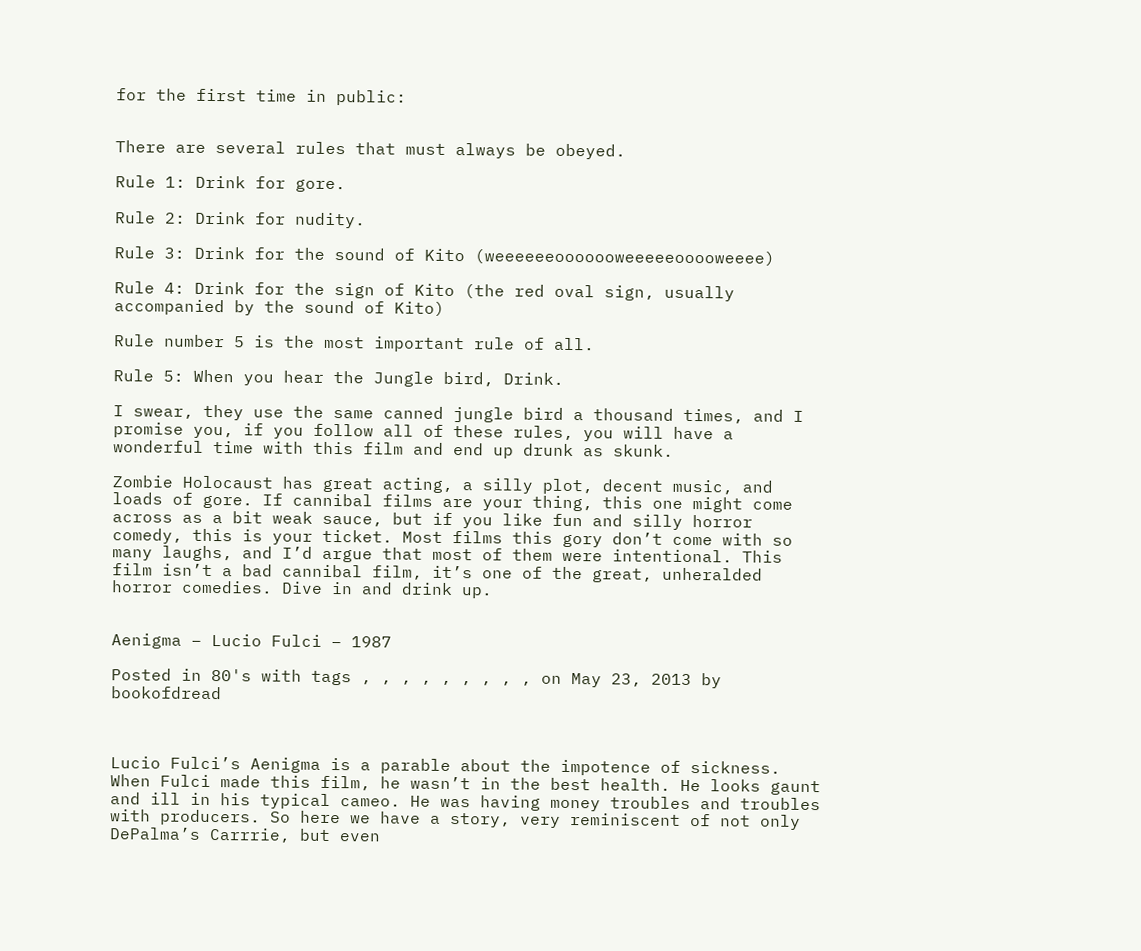for the first time in public:


There are several rules that must always be obeyed.

Rule 1: Drink for gore.

Rule 2: Drink for nudity.

Rule 3: Drink for the sound of Kito (weeeeeeooooooweeeeeooooweeee)

Rule 4: Drink for the sign of Kito (the red oval sign, usually
accompanied by the sound of Kito)

Rule number 5 is the most important rule of all.

Rule 5: When you hear the Jungle bird, Drink.

I swear, they use the same canned jungle bird a thousand times, and I promise you, if you follow all of these rules, you will have a wonderful time with this film and end up drunk as skunk.

Zombie Holocaust has great acting, a silly plot, decent music, and loads of gore. If cannibal films are your thing, this one might come across as a bit weak sauce, but if you like fun and silly horror comedy, this is your ticket. Most films this gory don’t come with so many laughs, and I’d argue that most of them were intentional. This film isn’t a bad cannibal film, it’s one of the great, unheralded horror comedies. Dive in and drink up.


Aenigma – Lucio Fulci – 1987

Posted in 80's with tags , , , , , , , , , on May 23, 2013 by bookofdread



Lucio Fulci’s Aenigma is a parable about the impotence of sickness. When Fulci made this film, he wasn’t in the best health. He looks gaunt and ill in his typical cameo. He was having money troubles and troubles with producers. So here we have a story, very reminiscent of not only DePalma’s Carrrie, but even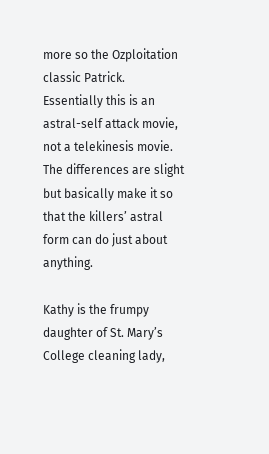more so the Ozploitation classic Patrick. Essentially this is an astral-self attack movie, not a telekinesis movie. The differences are slight but basically make it so that the killers’ astral form can do just about anything.

Kathy is the frumpy daughter of St. Mary’s College cleaning lady,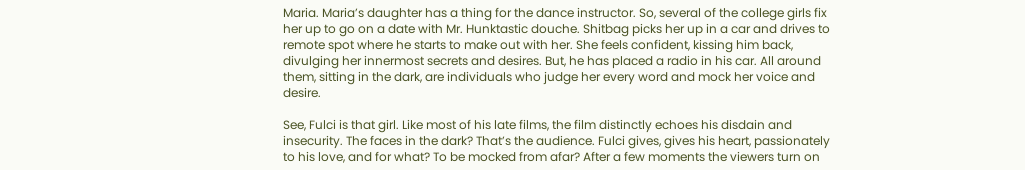Maria. Maria’s daughter has a thing for the dance instructor. So, several of the college girls fix her up to go on a date with Mr. Hunktastic douche. Shitbag picks her up in a car and drives to remote spot where he starts to make out with her. She feels confident, kissing him back, divulging her innermost secrets and desires. But, he has placed a radio in his car. All around them, sitting in the dark, are individuals who judge her every word and mock her voice and desire.

See, Fulci is that girl. Like most of his late films, the film distinctly echoes his disdain and insecurity. The faces in the dark? That’s the audience. Fulci gives, gives his heart, passionately to his love, and for what? To be mocked from afar? After a few moments the viewers turn on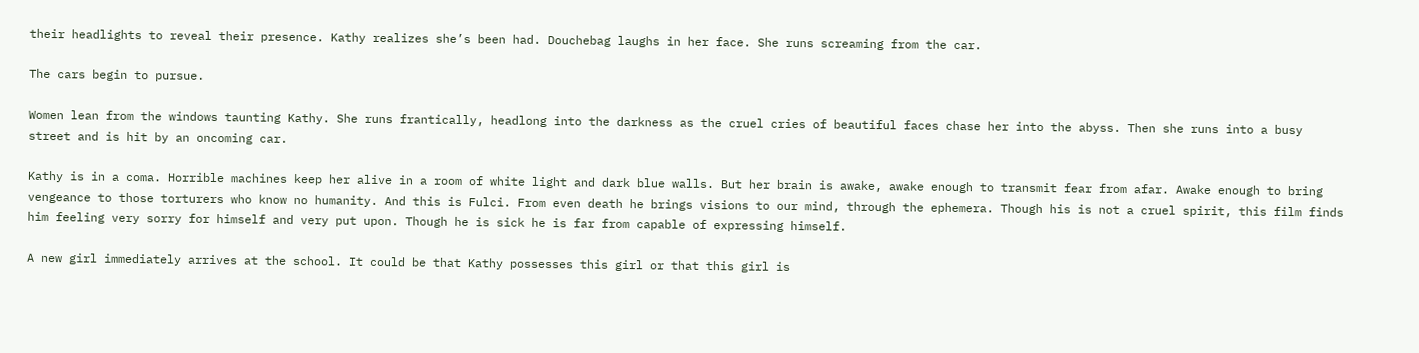their headlights to reveal their presence. Kathy realizes she’s been had. Douchebag laughs in her face. She runs screaming from the car.

The cars begin to pursue.

Women lean from the windows taunting Kathy. She runs frantically, headlong into the darkness as the cruel cries of beautiful faces chase her into the abyss. Then she runs into a busy street and is hit by an oncoming car.

Kathy is in a coma. Horrible machines keep her alive in a room of white light and dark blue walls. But her brain is awake, awake enough to transmit fear from afar. Awake enough to bring vengeance to those torturers who know no humanity. And this is Fulci. From even death he brings visions to our mind, through the ephemera. Though his is not a cruel spirit, this film finds him feeling very sorry for himself and very put upon. Though he is sick he is far from capable of expressing himself.

A new girl immediately arrives at the school. It could be that Kathy possesses this girl or that this girl is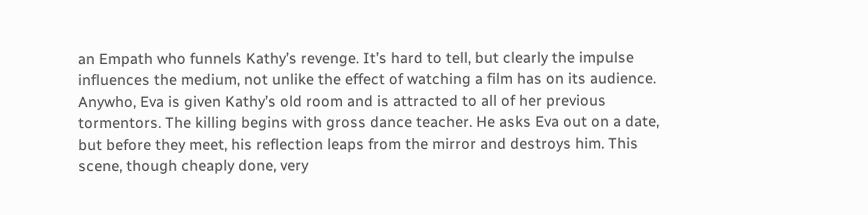an Empath who funnels Kathy’s revenge. It’s hard to tell, but clearly the impulse influences the medium, not unlike the effect of watching a film has on its audience. Anywho, Eva is given Kathy’s old room and is attracted to all of her previous tormentors. The killing begins with gross dance teacher. He asks Eva out on a date, but before they meet, his reflection leaps from the mirror and destroys him. This scene, though cheaply done, very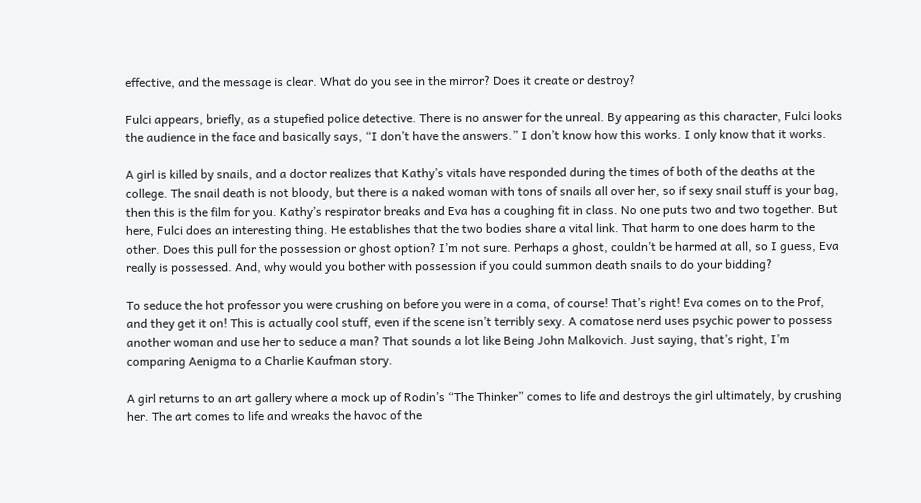effective, and the message is clear. What do you see in the mirror? Does it create or destroy?

Fulci appears, briefly, as a stupefied police detective. There is no answer for the unreal. By appearing as this character, Fulci looks the audience in the face and basically says, “I don’t have the answers.” I don’t know how this works. I only know that it works.

A girl is killed by snails, and a doctor realizes that Kathy’s vitals have responded during the times of both of the deaths at the college. The snail death is not bloody, but there is a naked woman with tons of snails all over her, so if sexy snail stuff is your bag, then this is the film for you. Kathy’s respirator breaks and Eva has a coughing fit in class. No one puts two and two together. But here, Fulci does an interesting thing. He establishes that the two bodies share a vital link. That harm to one does harm to the other. Does this pull for the possession or ghost option? I’m not sure. Perhaps a ghost, couldn’t be harmed at all, so I guess, Eva really is possessed. And, why would you bother with possession if you could summon death snails to do your bidding?

To seduce the hot professor you were crushing on before you were in a coma, of course! That’s right! Eva comes on to the Prof, and they get it on! This is actually cool stuff, even if the scene isn’t terribly sexy. A comatose nerd uses psychic power to possess another woman and use her to seduce a man? That sounds a lot like Being John Malkovich. Just saying, that’s right, I’m comparing Aenigma to a Charlie Kaufman story.

A girl returns to an art gallery where a mock up of Rodin’s “The Thinker” comes to life and destroys the girl ultimately, by crushing her. The art comes to life and wreaks the havoc of the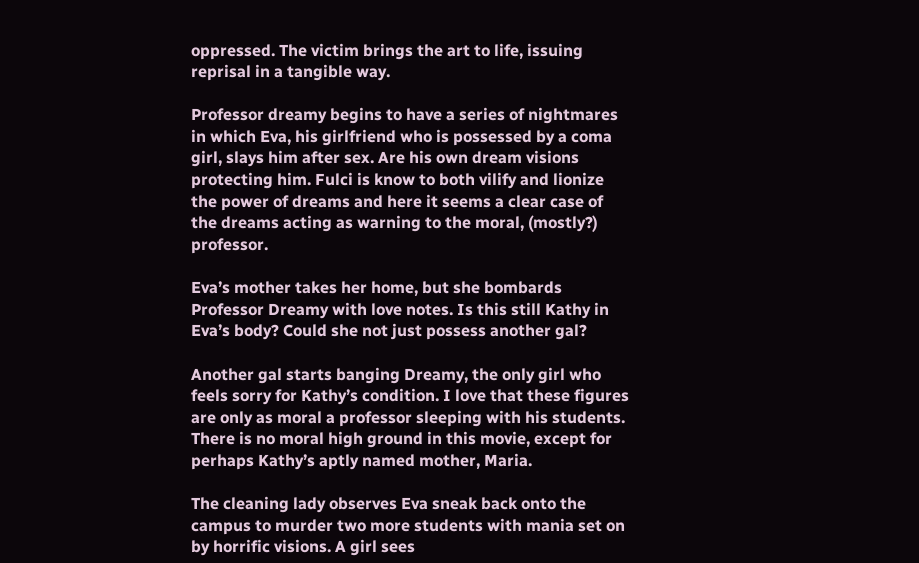oppressed. The victim brings the art to life, issuing reprisal in a tangible way.

Professor dreamy begins to have a series of nightmares in which Eva, his girlfriend who is possessed by a coma girl, slays him after sex. Are his own dream visions protecting him. Fulci is know to both vilify and lionize the power of dreams and here it seems a clear case of the dreams acting as warning to the moral, (mostly?) professor.

Eva’s mother takes her home, but she bombards Professor Dreamy with love notes. Is this still Kathy in Eva’s body? Could she not just possess another gal?

Another gal starts banging Dreamy, the only girl who feels sorry for Kathy’s condition. I love that these figures are only as moral a professor sleeping with his students. There is no moral high ground in this movie, except for perhaps Kathy’s aptly named mother, Maria.

The cleaning lady observes Eva sneak back onto the campus to murder two more students with mania set on by horrific visions. A girl sees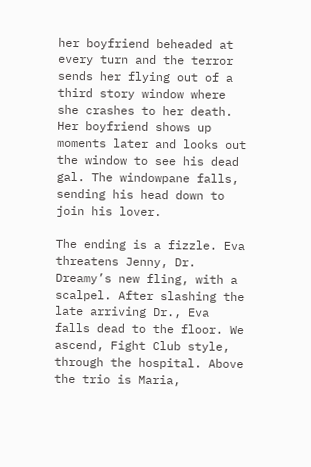her boyfriend beheaded at every turn and the terror sends her flying out of a third story window where she crashes to her death. Her boyfriend shows up moments later and looks out the window to see his dead gal. The windowpane falls, sending his head down to join his lover.

The ending is a fizzle. Eva threatens Jenny, Dr. Dreamy’s new fling, with a scalpel. After slashing the late arriving Dr., Eva falls dead to the floor. We ascend, Fight Club style, through the hospital. Above the trio is Maria,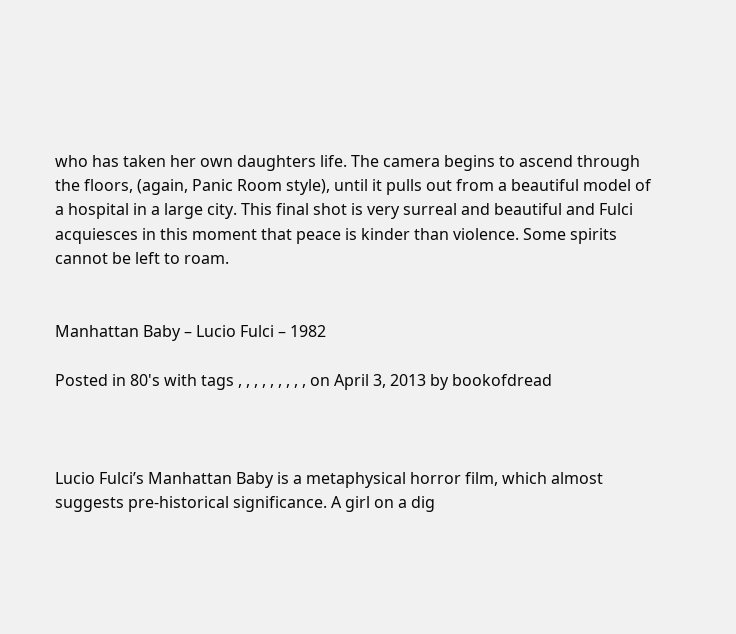who has taken her own daughters life. The camera begins to ascend through the floors, (again, Panic Room style), until it pulls out from a beautiful model of a hospital in a large city. This final shot is very surreal and beautiful and Fulci acquiesces in this moment that peace is kinder than violence. Some spirits cannot be left to roam.


Manhattan Baby – Lucio Fulci – 1982

Posted in 80's with tags , , , , , , , , , on April 3, 2013 by bookofdread



Lucio Fulci’s Manhattan Baby is a metaphysical horror film, which almost suggests pre-historical significance. A girl on a dig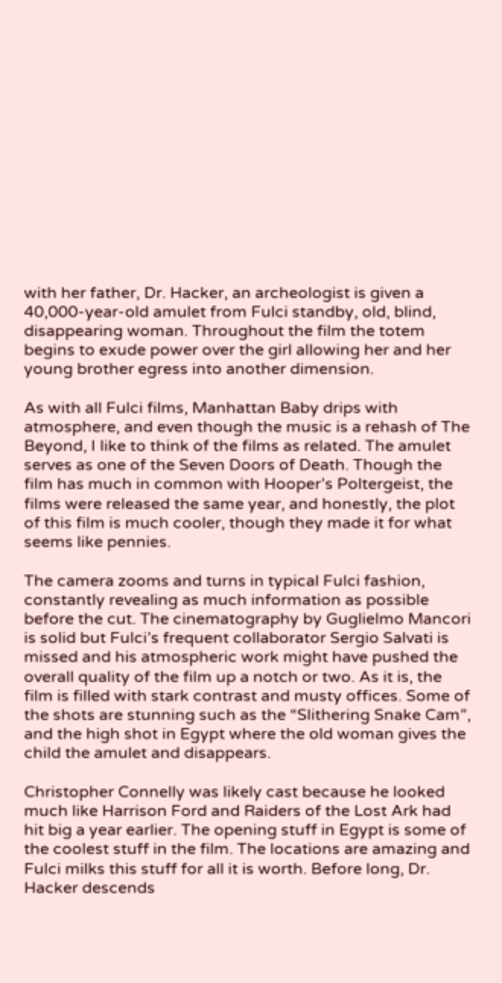with her father, Dr. Hacker, an archeologist is given a 40,000-year-old amulet from Fulci standby, old, blind, disappearing woman. Throughout the film the totem begins to exude power over the girl allowing her and her young brother egress into another dimension.

As with all Fulci films, Manhattan Baby drips with atmosphere, and even though the music is a rehash of The Beyond, I like to think of the films as related. The amulet serves as one of the Seven Doors of Death. Though the film has much in common with Hooper’s Poltergeist, the films were released the same year, and honestly, the plot of this film is much cooler, though they made it for what seems like pennies.

The camera zooms and turns in typical Fulci fashion, constantly revealing as much information as possible before the cut. The cinematography by Guglielmo Mancori is solid but Fulci’s frequent collaborator Sergio Salvati is missed and his atmospheric work might have pushed the overall quality of the film up a notch or two. As it is, the film is filled with stark contrast and musty offices. Some of the shots are stunning such as the “Slithering Snake Cam”, and the high shot in Egypt where the old woman gives the child the amulet and disappears.

Christopher Connelly was likely cast because he looked much like Harrison Ford and Raiders of the Lost Ark had hit big a year earlier. The opening stuff in Egypt is some of the coolest stuff in the film. The locations are amazing and Fulci milks this stuff for all it is worth. Before long, Dr. Hacker descends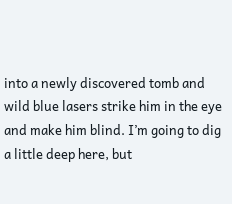into a newly discovered tomb and wild blue lasers strike him in the eye and make him blind. I’m going to dig a little deep here, but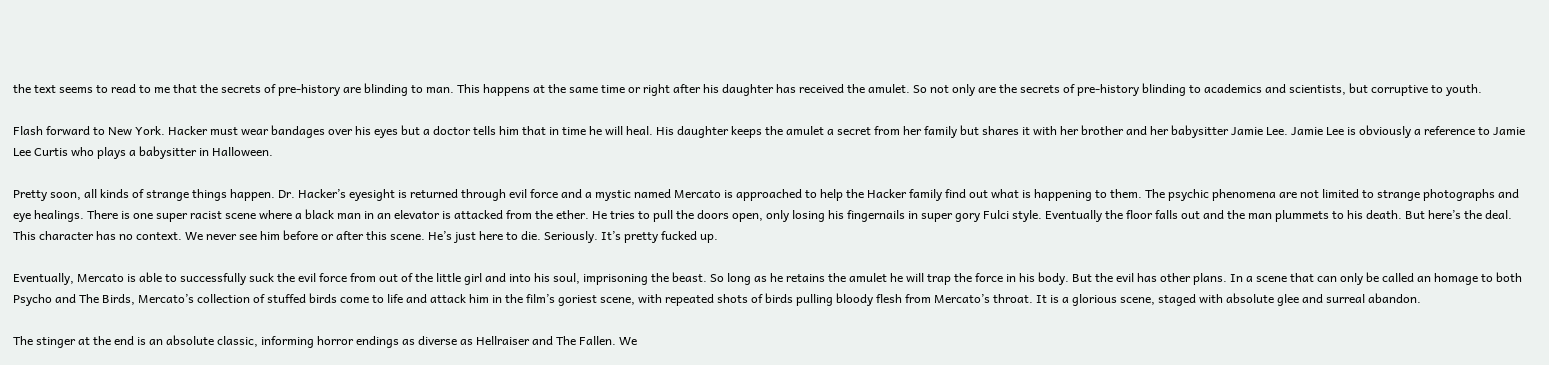the text seems to read to me that the secrets of pre-history are blinding to man. This happens at the same time or right after his daughter has received the amulet. So not only are the secrets of pre-history blinding to academics and scientists, but corruptive to youth.

Flash forward to New York. Hacker must wear bandages over his eyes but a doctor tells him that in time he will heal. His daughter keeps the amulet a secret from her family but shares it with her brother and her babysitter Jamie Lee. Jamie Lee is obviously a reference to Jamie Lee Curtis who plays a babysitter in Halloween.

Pretty soon, all kinds of strange things happen. Dr. Hacker’s eyesight is returned through evil force and a mystic named Mercato is approached to help the Hacker family find out what is happening to them. The psychic phenomena are not limited to strange photographs and eye healings. There is one super racist scene where a black man in an elevator is attacked from the ether. He tries to pull the doors open, only losing his fingernails in super gory Fulci style. Eventually the floor falls out and the man plummets to his death. But here’s the deal. This character has no context. We never see him before or after this scene. He’s just here to die. Seriously. It’s pretty fucked up.

Eventually, Mercato is able to successfully suck the evil force from out of the little girl and into his soul, imprisoning the beast. So long as he retains the amulet he will trap the force in his body. But the evil has other plans. In a scene that can only be called an homage to both Psycho and The Birds, Mercato’s collection of stuffed birds come to life and attack him in the film’s goriest scene, with repeated shots of birds pulling bloody flesh from Mercato’s throat. It is a glorious scene, staged with absolute glee and surreal abandon.

The stinger at the end is an absolute classic, informing horror endings as diverse as Hellraiser and The Fallen. We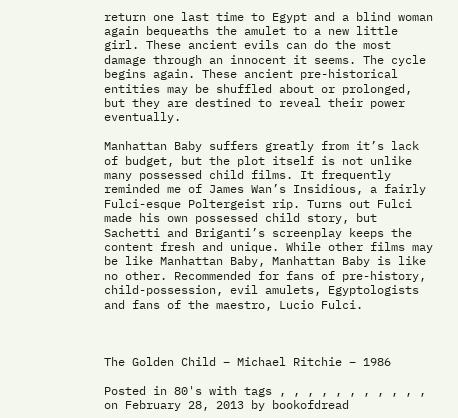return one last time to Egypt and a blind woman again bequeaths the amulet to a new little girl. These ancient evils can do the most damage through an innocent it seems. The cycle begins again. These ancient pre-historical entities may be shuffled about or prolonged, but they are destined to reveal their power eventually.

Manhattan Baby suffers greatly from it’s lack of budget, but the plot itself is not unlike many possessed child films. It frequently reminded me of James Wan’s Insidious, a fairly Fulci-esque Poltergeist rip. Turns out Fulci made his own possessed child story, but Sachetti and Briganti’s screenplay keeps the content fresh and unique. While other films may be like Manhattan Baby, Manhattan Baby is like no other. Recommended for fans of pre-history, child-possession, evil amulets, Egyptologists and fans of the maestro, Lucio Fulci.



The Golden Child – Michael Ritchie – 1986

Posted in 80's with tags , , , , , , , , , , , on February 28, 2013 by bookofdread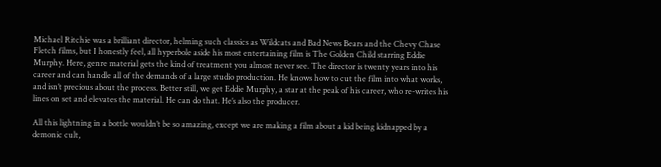Michael Ritchie was a brilliant director, helming such classics as Wildcats and Bad News Bears and the Chevy Chase Fletch films, but I honestly feel, all hyperbole aside his most entertaining film is The Golden Child starring Eddie Murphy. Here, genre material gets the kind of treatment you almost never see. The director is twenty years into his career and can handle all of the demands of a large studio production. He knows how to cut the film into what works, and isn’t precious about the process. Better still, we get Eddie Murphy, a star at the peak of his career, who re-writes his lines on set and elevates the material. He can do that. He’s also the producer.

All this lightning in a bottle wouldn’t be so amazing, except we are making a film about a kid being kidnapped by a demonic cult,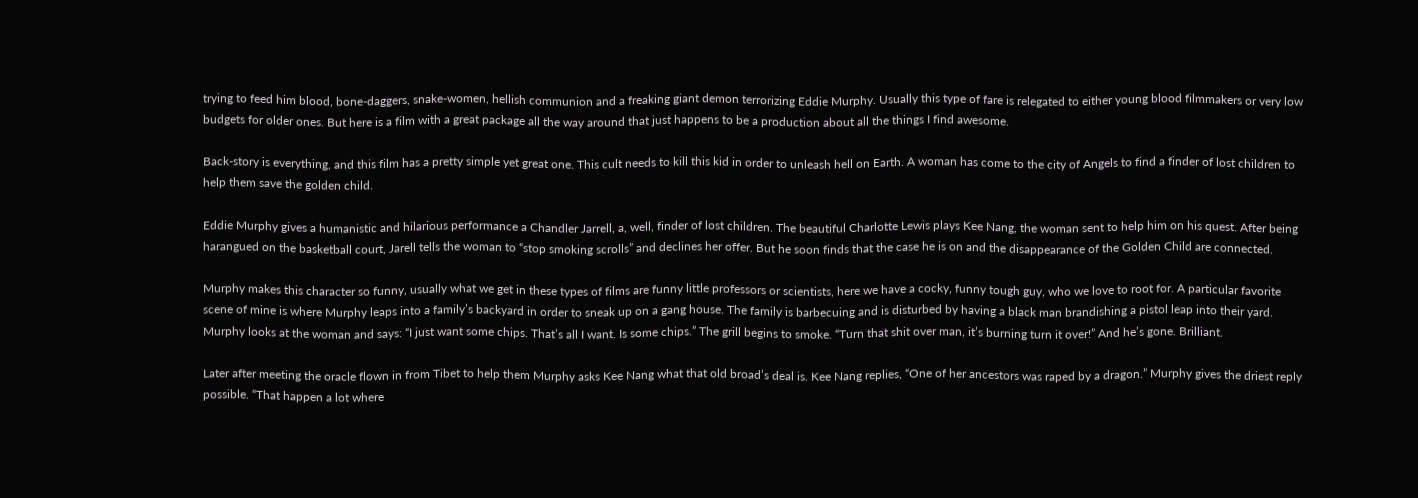trying to feed him blood, bone-daggers, snake-women, hellish communion and a freaking giant demon terrorizing Eddie Murphy. Usually this type of fare is relegated to either young blood filmmakers or very low budgets for older ones. But here is a film with a great package all the way around that just happens to be a production about all the things I find awesome.

Back-story is everything, and this film has a pretty simple yet great one. This cult needs to kill this kid in order to unleash hell on Earth. A woman has come to the city of Angels to find a finder of lost children to help them save the golden child.

Eddie Murphy gives a humanistic and hilarious performance a Chandler Jarrell, a, well, finder of lost children. The beautiful Charlotte Lewis plays Kee Nang, the woman sent to help him on his quest. After being harangued on the basketball court, Jarell tells the woman to “stop smoking scrolls” and declines her offer. But he soon finds that the case he is on and the disappearance of the Golden Child are connected.

Murphy makes this character so funny, usually what we get in these types of films are funny little professors or scientists, here we have a cocky, funny tough guy, who we love to root for. A particular favorite scene of mine is where Murphy leaps into a family’s backyard in order to sneak up on a gang house. The family is barbecuing and is disturbed by having a black man brandishing a pistol leap into their yard. Murphy looks at the woman and says: “I just want some chips. That’s all I want. Is some chips.” The grill begins to smoke. “Turn that shit over man, it’s burning turn it over!” And he’s gone. Brilliant.

Later after meeting the oracle flown in from Tibet to help them Murphy asks Kee Nang what that old broad’s deal is. Kee Nang replies, “One of her ancestors was raped by a dragon.” Murphy gives the driest reply possible. “That happen a lot where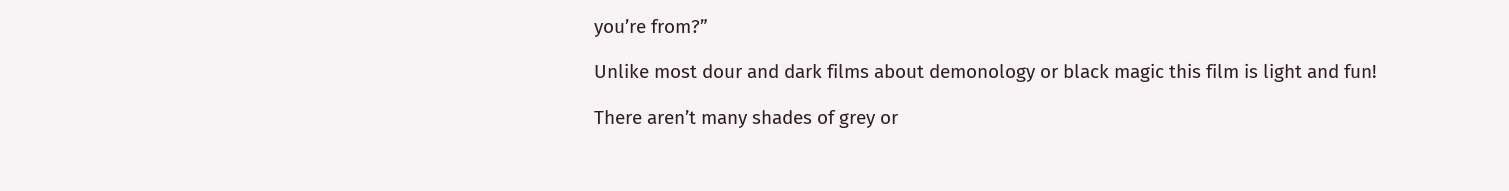you’re from?”

Unlike most dour and dark films about demonology or black magic this film is light and fun!

There aren’t many shades of grey or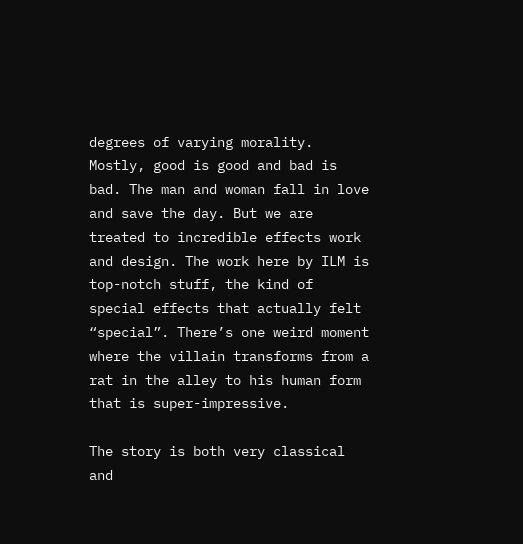degrees of varying morality. Mostly, good is good and bad is bad. The man and woman fall in love and save the day. But we are treated to incredible effects work and design. The work here by ILM is top-notch stuff, the kind of special effects that actually felt “special”. There’s one weird moment where the villain transforms from a rat in the alley to his human form that is super-impressive.

The story is both very classical and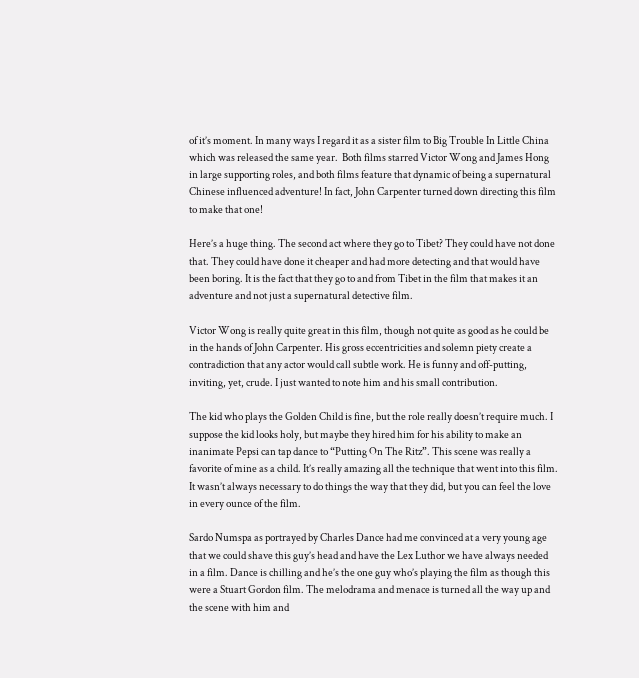of it’s moment. In many ways I regard it as a sister film to Big Trouble In Little China which was released the same year.  Both films starred Victor Wong and James Hong in large supporting roles, and both films feature that dynamic of being a supernatural Chinese influenced adventure! In fact, John Carpenter turned down directing this film to make that one!

Here’s a huge thing. The second act where they go to Tibet? They could have not done that. They could have done it cheaper and had more detecting and that would have been boring. It is the fact that they go to and from Tibet in the film that makes it an adventure and not just a supernatural detective film.

Victor Wong is really quite great in this film, though not quite as good as he could be in the hands of John Carpenter. His gross eccentricities and solemn piety create a contradiction that any actor would call subtle work. He is funny and off-putting, inviting, yet, crude. I just wanted to note him and his small contribution.

The kid who plays the Golden Child is fine, but the role really doesn’t require much. I suppose the kid looks holy, but maybe they hired him for his ability to make an inanimate Pepsi can tap dance to “Putting On The Ritz”. This scene was really a favorite of mine as a child. It’s really amazing all the technique that went into this film. It wasn’t always necessary to do things the way that they did, but you can feel the love in every ounce of the film.

Sardo Numspa as portrayed by Charles Dance had me convinced at a very young age that we could shave this guy’s head and have the Lex Luthor we have always needed in a film. Dance is chilling and he’s the one guy who’s playing the film as though this were a Stuart Gordon film. The melodrama and menace is turned all the way up and the scene with him and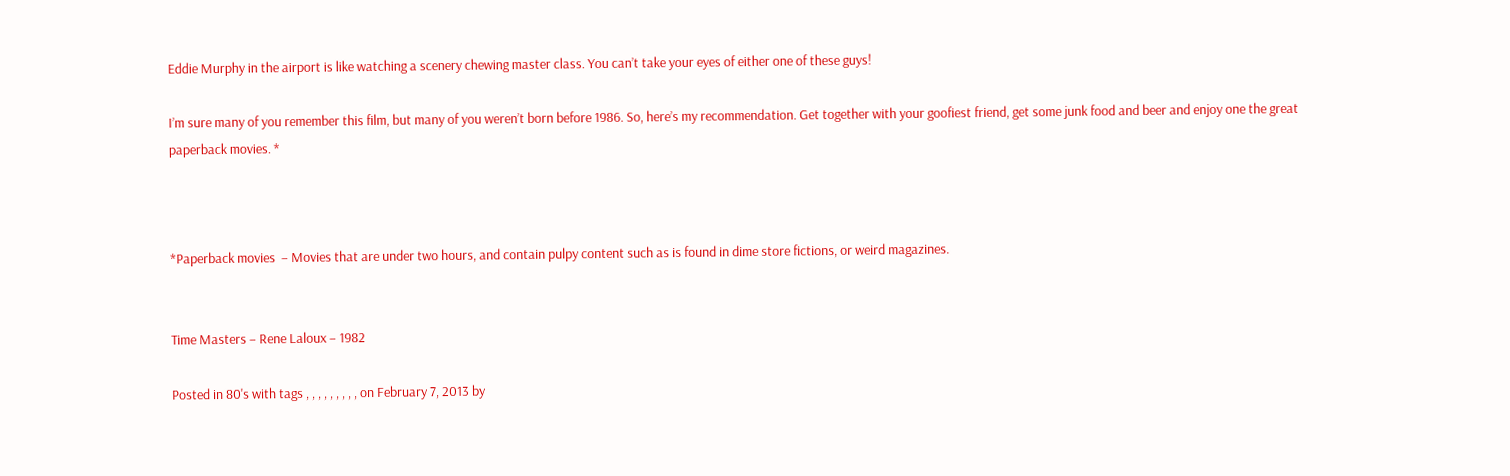Eddie Murphy in the airport is like watching a scenery chewing master class. You can’t take your eyes of either one of these guys!

I’m sure many of you remember this film, but many of you weren’t born before 1986. So, here’s my recommendation. Get together with your goofiest friend, get some junk food and beer and enjoy one the great paperback movies. *



*Paperback movies  – Movies that are under two hours, and contain pulpy content such as is found in dime store fictions, or weird magazines.


Time Masters – Rene Laloux – 1982

Posted in 80's with tags , , , , , , , , , on February 7, 2013 by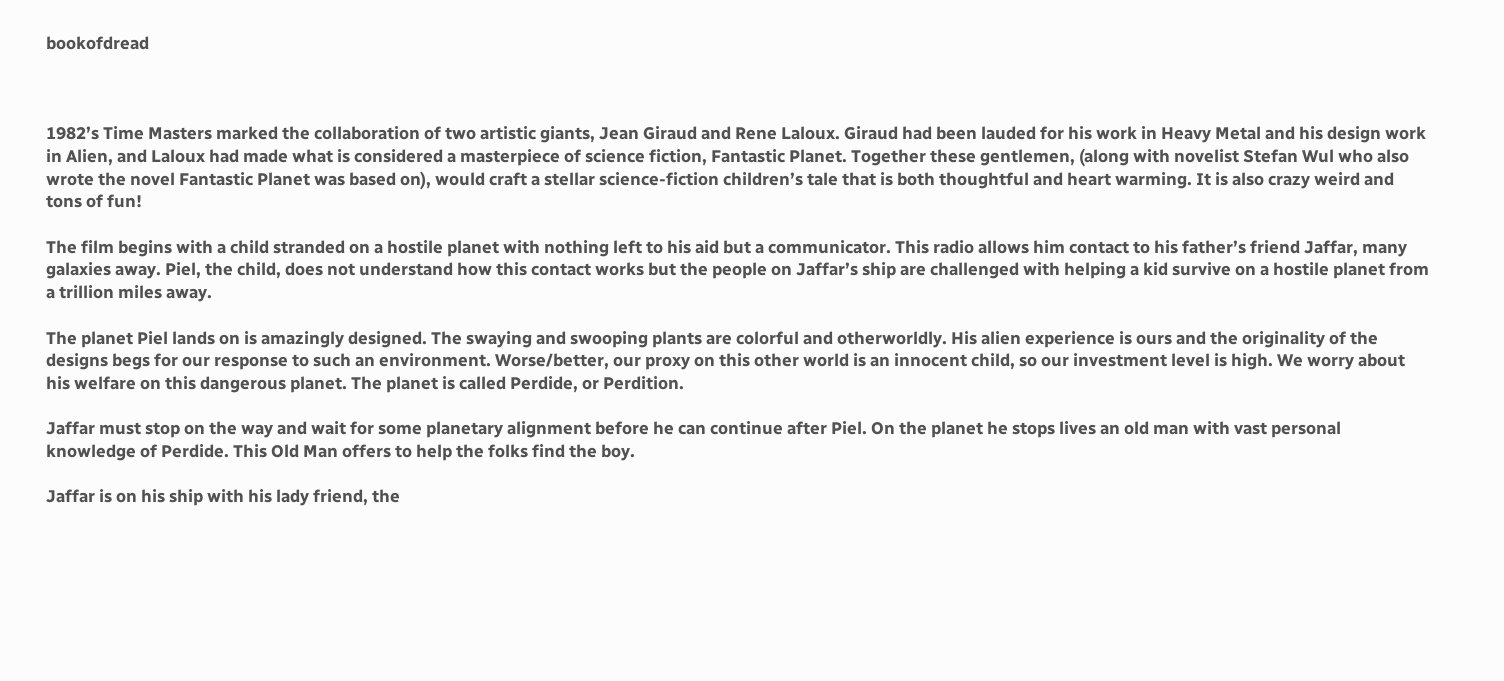bookofdread



1982’s Time Masters marked the collaboration of two artistic giants, Jean Giraud and Rene Laloux. Giraud had been lauded for his work in Heavy Metal and his design work in Alien, and Laloux had made what is considered a masterpiece of science fiction, Fantastic Planet. Together these gentlemen, (along with novelist Stefan Wul who also wrote the novel Fantastic Planet was based on), would craft a stellar science-fiction children’s tale that is both thoughtful and heart warming. It is also crazy weird and tons of fun!

The film begins with a child stranded on a hostile planet with nothing left to his aid but a communicator. This radio allows him contact to his father’s friend Jaffar, many galaxies away. Piel, the child, does not understand how this contact works but the people on Jaffar’s ship are challenged with helping a kid survive on a hostile planet from a trillion miles away.

The planet Piel lands on is amazingly designed. The swaying and swooping plants are colorful and otherworldly. His alien experience is ours and the originality of the designs begs for our response to such an environment. Worse/better, our proxy on this other world is an innocent child, so our investment level is high. We worry about his welfare on this dangerous planet. The planet is called Perdide, or Perdition.

Jaffar must stop on the way and wait for some planetary alignment before he can continue after Piel. On the planet he stops lives an old man with vast personal knowledge of Perdide. This Old Man offers to help the folks find the boy.

Jaffar is on his ship with his lady friend, the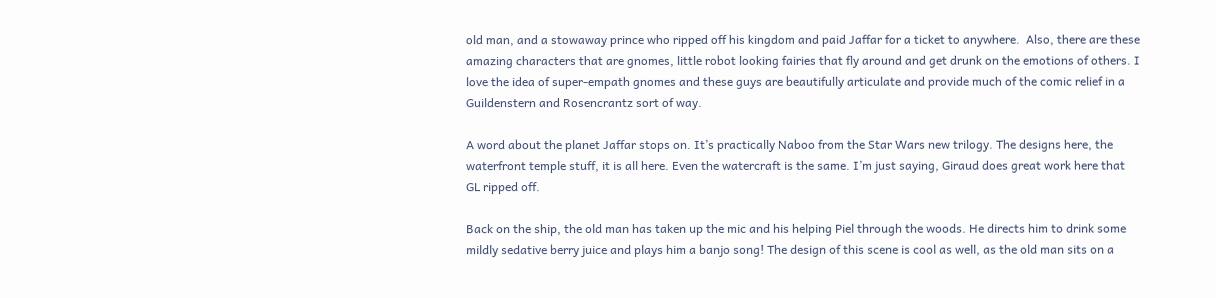old man, and a stowaway prince who ripped off his kingdom and paid Jaffar for a ticket to anywhere.  Also, there are these amazing characters that are gnomes, little robot looking fairies that fly around and get drunk on the emotions of others. I love the idea of super-empath gnomes and these guys are beautifully articulate and provide much of the comic relief in a Guildenstern and Rosencrantz sort of way.

A word about the planet Jaffar stops on. It’s practically Naboo from the Star Wars new trilogy. The designs here, the waterfront temple stuff, it is all here. Even the watercraft is the same. I’m just saying, Giraud does great work here that GL ripped off.

Back on the ship, the old man has taken up the mic and his helping Piel through the woods. He directs him to drink some mildly sedative berry juice and plays him a banjo song! The design of this scene is cool as well, as the old man sits on a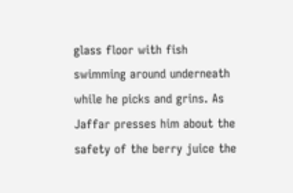glass floor with fish swimming around underneath while he picks and grins. As Jaffar presses him about the safety of the berry juice the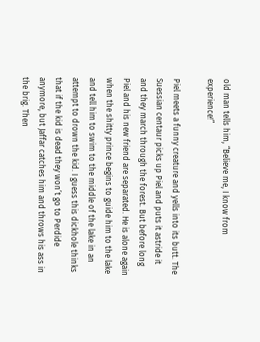old man tells him, “Believe me, I know from experience!”

Piel meets a funny creature and yells into its butt. The Suessian centaur picks up Piel and puts it astride it and they march through the forest. But before long Piel and his new friend are separated. He is alone again when the shitty prince begins to guide him to the lake and tell him to swim to the middle of the lake in an attempt to drown the kid. I guess this dickhole thinks that if the kid is dead they won’t go to Perdide anymore, but Jaffar catches him and throws his ass in the brig. Then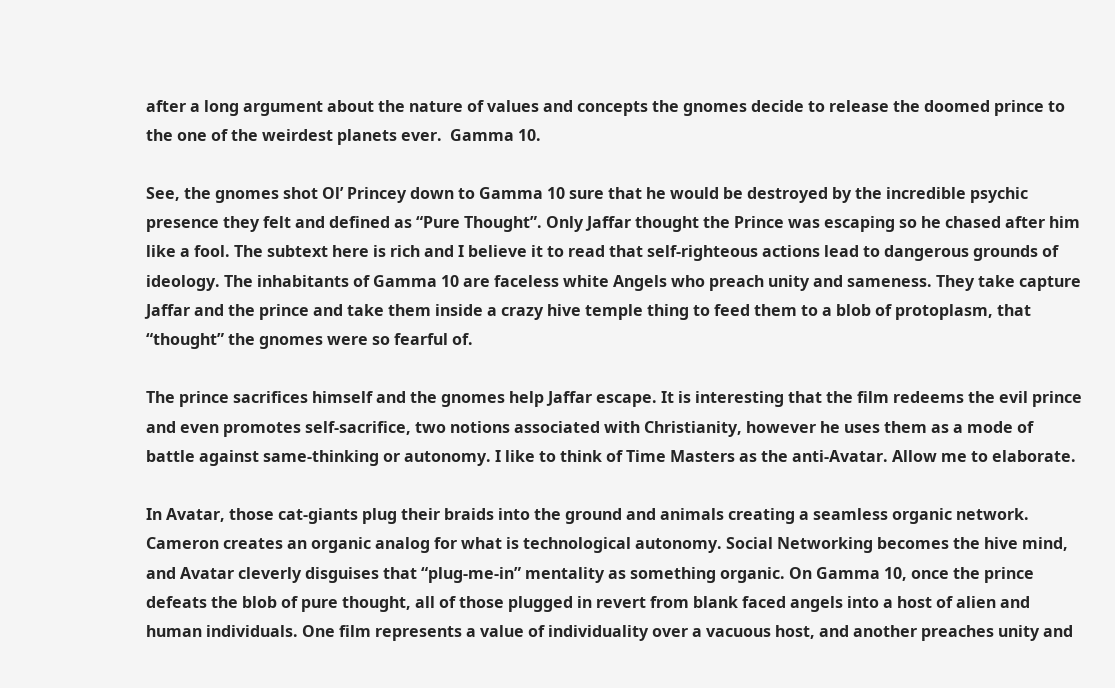after a long argument about the nature of values and concepts the gnomes decide to release the doomed prince to the one of the weirdest planets ever.  Gamma 10.

See, the gnomes shot Ol’ Princey down to Gamma 10 sure that he would be destroyed by the incredible psychic presence they felt and defined as “Pure Thought”. Only Jaffar thought the Prince was escaping so he chased after him like a fool. The subtext here is rich and I believe it to read that self-righteous actions lead to dangerous grounds of ideology. The inhabitants of Gamma 10 are faceless white Angels who preach unity and sameness. They take capture Jaffar and the prince and take them inside a crazy hive temple thing to feed them to a blob of protoplasm, that “thought” the gnomes were so fearful of.

The prince sacrifices himself and the gnomes help Jaffar escape. It is interesting that the film redeems the evil prince and even promotes self-sacrifice, two notions associated with Christianity, however he uses them as a mode of battle against same-thinking or autonomy. I like to think of Time Masters as the anti-Avatar. Allow me to elaborate.

In Avatar, those cat-giants plug their braids into the ground and animals creating a seamless organic network. Cameron creates an organic analog for what is technological autonomy. Social Networking becomes the hive mind, and Avatar cleverly disguises that “plug-me-in” mentality as something organic. On Gamma 10, once the prince defeats the blob of pure thought, all of those plugged in revert from blank faced angels into a host of alien and human individuals. One film represents a value of individuality over a vacuous host, and another preaches unity and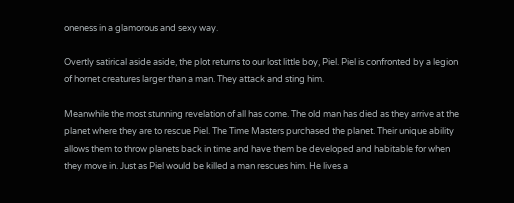oneness in a glamorous and sexy way.

Overtly satirical aside aside, the plot returns to our lost little boy, Piel. Piel is confronted by a legion of hornet creatures larger than a man. They attack and sting him.

Meanwhile the most stunning revelation of all has come. The old man has died as they arrive at the planet where they are to rescue Piel. The Time Masters purchased the planet. Their unique ability allows them to throw planets back in time and have them be developed and habitable for when they move in. Just as Piel would be killed a man rescues him. He lives a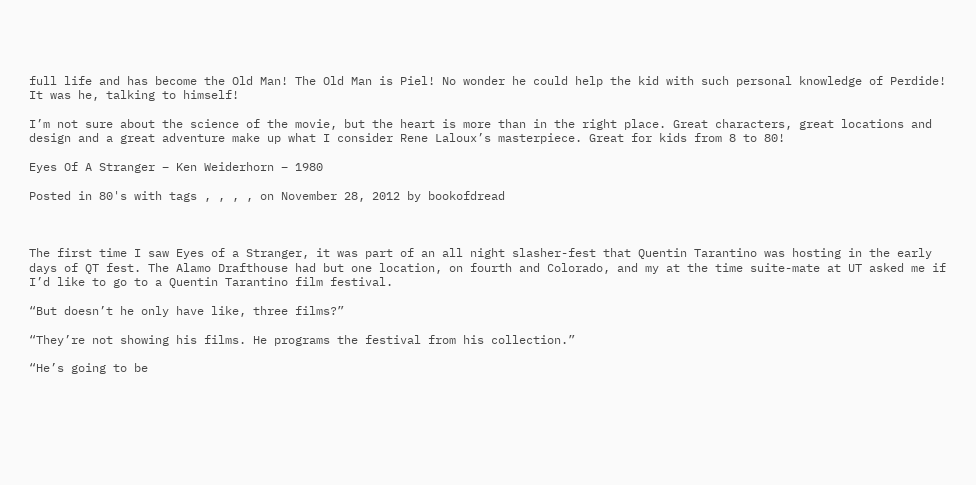full life and has become the Old Man! The Old Man is Piel! No wonder he could help the kid with such personal knowledge of Perdide! It was he, talking to himself!

I’m not sure about the science of the movie, but the heart is more than in the right place. Great characters, great locations and design and a great adventure make up what I consider Rene Laloux’s masterpiece. Great for kids from 8 to 80!

Eyes Of A Stranger – Ken Weiderhorn – 1980

Posted in 80's with tags , , , , on November 28, 2012 by bookofdread



The first time I saw Eyes of a Stranger, it was part of an all night slasher-fest that Quentin Tarantino was hosting in the early days of QT fest. The Alamo Drafthouse had but one location, on fourth and Colorado, and my at the time suite-mate at UT asked me if I’d like to go to a Quentin Tarantino film festival.

“But doesn’t he only have like, three films?”

“They’re not showing his films. He programs the festival from his collection.”

“He’s going to be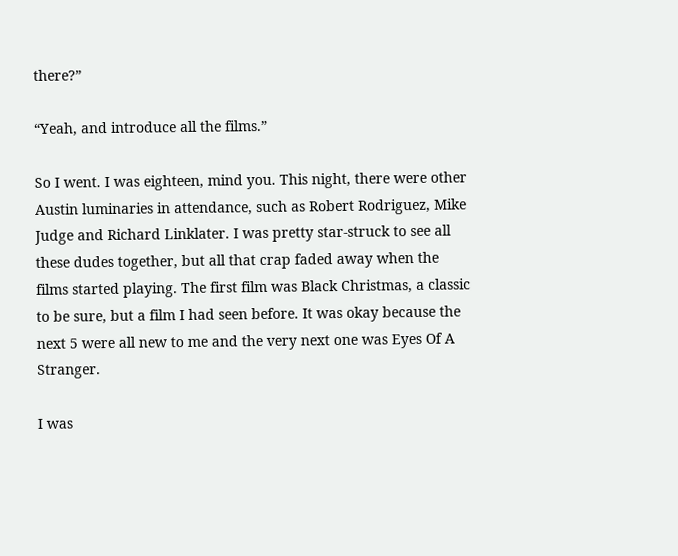there?”

“Yeah, and introduce all the films.”

So I went. I was eighteen, mind you. This night, there were other Austin luminaries in attendance, such as Robert Rodriguez, Mike Judge and Richard Linklater. I was pretty star-struck to see all these dudes together, but all that crap faded away when the films started playing. The first film was Black Christmas, a classic to be sure, but a film I had seen before. It was okay because the next 5 were all new to me and the very next one was Eyes Of A Stranger.

I was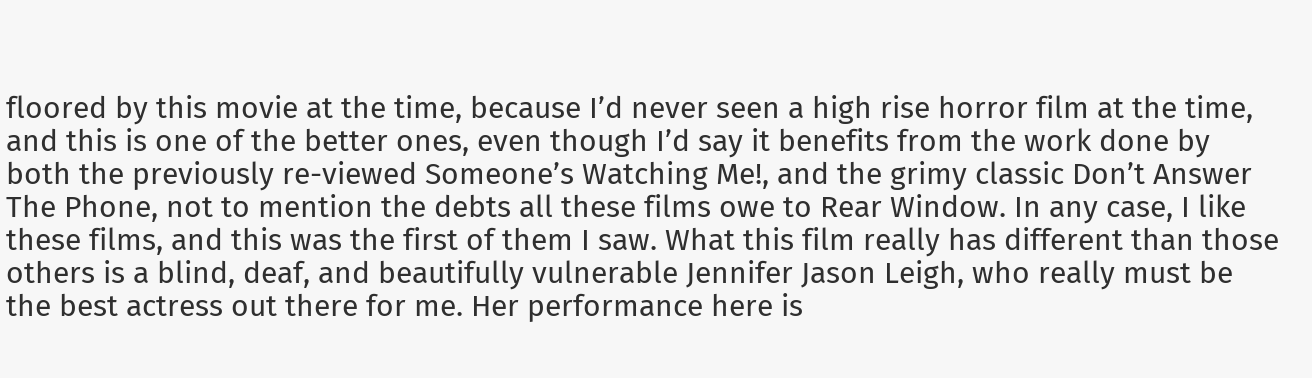floored by this movie at the time, because I’d never seen a high rise horror film at the time, and this is one of the better ones, even though I’d say it benefits from the work done by both the previously re-viewed Someone’s Watching Me!, and the grimy classic Don’t Answer The Phone, not to mention the debts all these films owe to Rear Window. In any case, I like these films, and this was the first of them I saw. What this film really has different than those others is a blind, deaf, and beautifully vulnerable Jennifer Jason Leigh, who really must be the best actress out there for me. Her performance here is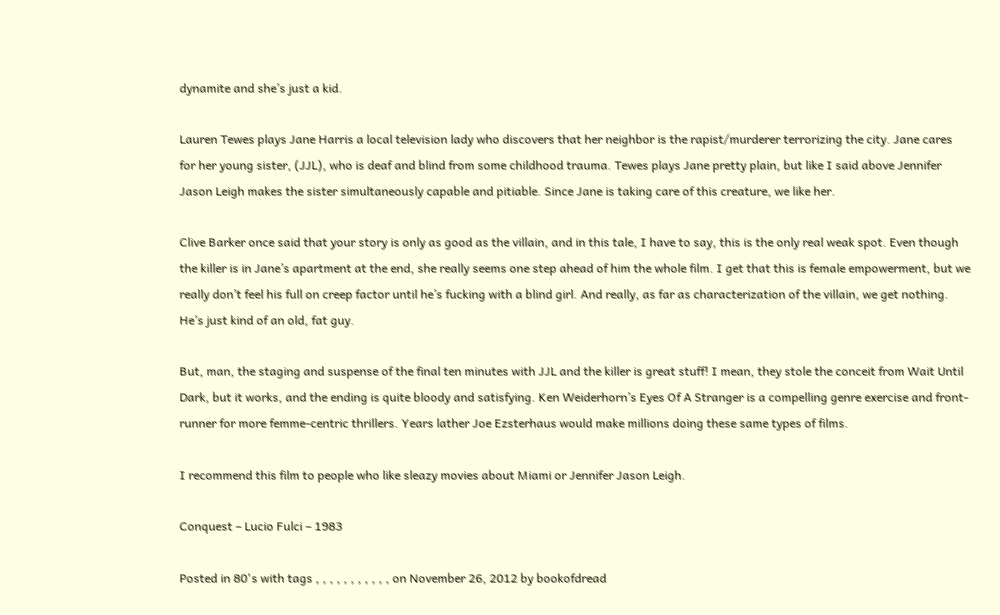dynamite and she’s just a kid.

Lauren Tewes plays Jane Harris a local television lady who discovers that her neighbor is the rapist/murderer terrorizing the city. Jane cares for her young sister, (JJL), who is deaf and blind from some childhood trauma. Tewes plays Jane pretty plain, but like I said above Jennifer Jason Leigh makes the sister simultaneously capable and pitiable. Since Jane is taking care of this creature, we like her.

Clive Barker once said that your story is only as good as the villain, and in this tale, I have to say, this is the only real weak spot. Even though the killer is in Jane’s apartment at the end, she really seems one step ahead of him the whole film. I get that this is female empowerment, but we really don’t feel his full on creep factor until he’s fucking with a blind girl. And really, as far as characterization of the villain, we get nothing. He’s just kind of an old, fat guy.

But, man, the staging and suspense of the final ten minutes with JJL and the killer is great stuff! I mean, they stole the conceit from Wait Until Dark, but it works, and the ending is quite bloody and satisfying. Ken Weiderhorn’s Eyes Of A Stranger is a compelling genre exercise and front-runner for more femme-centric thrillers. Years lather Joe Ezsterhaus would make millions doing these same types of films.

I recommend this film to people who like sleazy movies about Miami or Jennifer Jason Leigh.

Conquest – Lucio Fulci – 1983

Posted in 80's with tags , , , , , , , , , , , on November 26, 2012 by bookofdread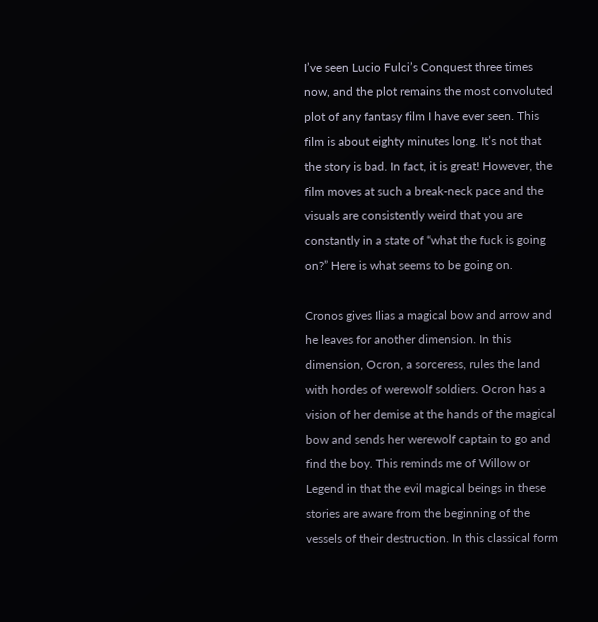I’ve seen Lucio Fulci’s Conquest three times now, and the plot remains the most convoluted plot of any fantasy film I have ever seen. This film is about eighty minutes long. It’s not that the story is bad. In fact, it is great! However, the film moves at such a break-neck pace and the visuals are consistently weird that you are constantly in a state of “what the fuck is going on?” Here is what seems to be going on.

Cronos gives Ilias a magical bow and arrow and he leaves for another dimension. In this dimension, Ocron, a sorceress, rules the land with hordes of werewolf soldiers. Ocron has a vision of her demise at the hands of the magical bow and sends her werewolf captain to go and find the boy. This reminds me of Willow or Legend in that the evil magical beings in these stories are aware from the beginning of the vessels of their destruction. In this classical form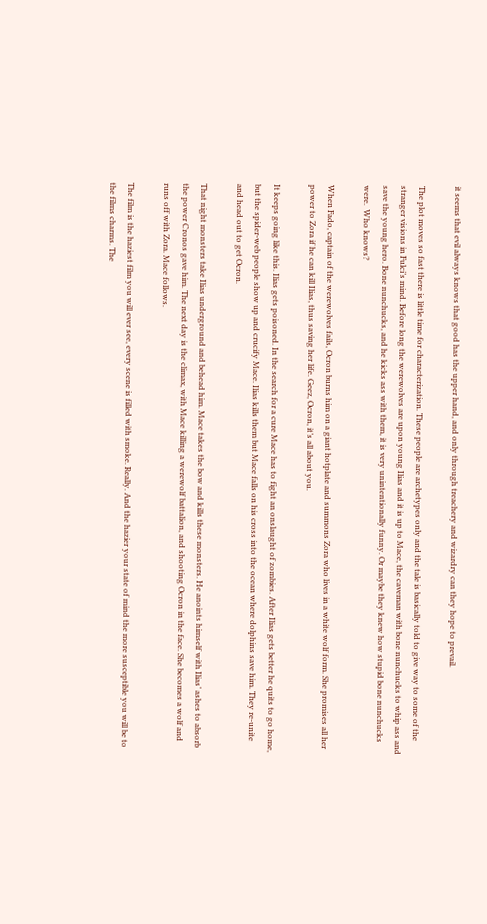it seems that evil always knows that good has the upper hand, and only through treachery and wizardry can they hope to prevail.

The plot moves so fast there is little time for characterization. These people are archetypes only and the tale is basically told to give way to some of the stranger visions in Fulci’s mind. Before long the werewolves are upon young Ilias and it is up to Mace, the caveman with bone nunchucks to whip ass and save the young hero. Bone nunchucks, and he kicks ass with them, it is very unintentionally funny. Or maybe they knew how stupid bone nunchucks were.  Who knows?

When Fado, captain of the werewolves fails, Ocron burns him on a giant hotplate and summons Zora who lives in a white wolf form. She promises all her power to Zora if he can kill Ilias, thus saving her life. Geez, Ocron, it’s all about you.

It keeps going like this. Ilias gets poisoned. In the search for a cure Mace has to fight an onslaught of zombies. After Ilias gets better he quits to go home, but the spider-web people show up and crucify Mace. Ilias kills them but Mace falls on his cross into the ocean where dolphins save him. They re-unite and head out to get Ocron.

That night monsters take Ilias underground and behead him. Mace takes the bow and kills these monsters. He anoints himself with Ilias’ ashes to absorb the power Cronos gave him. The next day is the climax, with Mace killing a werewolf battalion, and shooting Ocron in the face. She becomes a wolf and runs off with Zora. Mace follows.

The film is the haziest film you will ever see, every scene is filled with smoke. Really. And the hazier your state of mind the more susceptible you will be to the films charms. The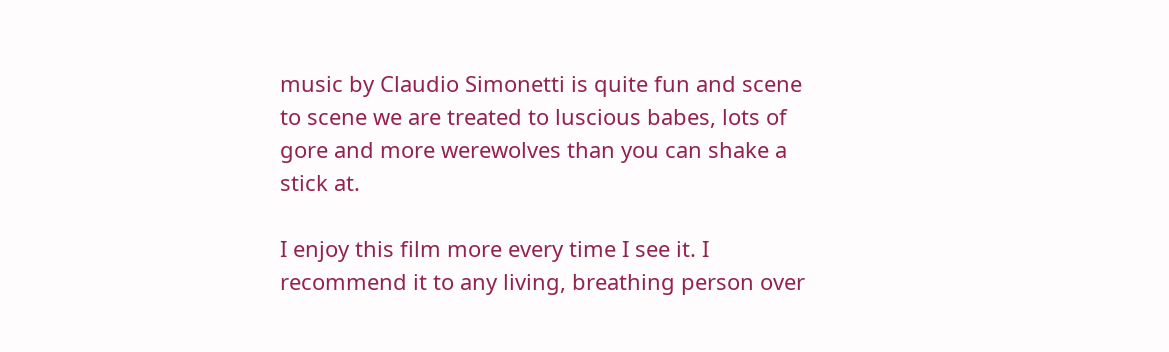music by Claudio Simonetti is quite fun and scene to scene we are treated to luscious babes, lots of gore and more werewolves than you can shake a stick at.

I enjoy this film more every time I see it. I recommend it to any living, breathing person over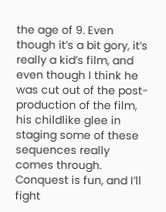the age of 9. Even though it’s a bit gory, it’s really a kid’s film, and even though I think he was cut out of the post-production of the film, his childlike glee in staging some of these sequences really comes through. Conquest is fun, and I’ll fight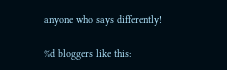anyone who says differently!

%d bloggers like this: